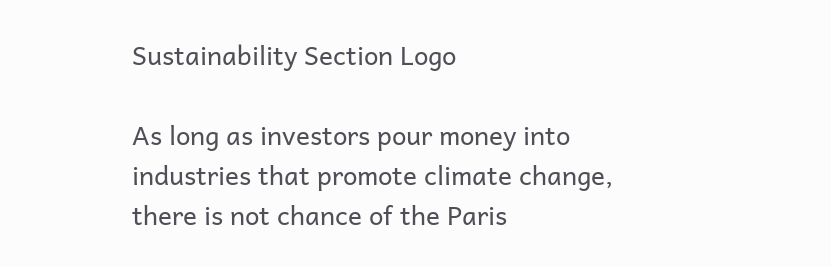Sustainability Section Logo

As long as investors pour money into industries that promote climate change, there is not chance of the Paris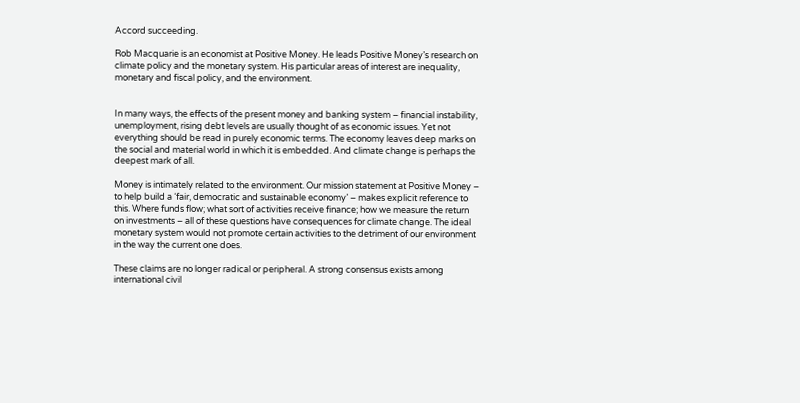Accord succeeding.

Rob Macquarie is an economist at Positive Money. He leads Positive Money’s research on climate policy and the monetary system. His particular areas of interest are inequality, monetary and fiscal policy, and the environment.


In many ways, the effects of the present money and banking system – financial instability, unemployment, rising debt levels are usually thought of as economic issues. Yet not everything should be read in purely economic terms. The economy leaves deep marks on the social and material world in which it is embedded. And climate change is perhaps the deepest mark of all.

Money is intimately related to the environment. Our mission statement at Positive Money – to help build a ‘fair, democratic and sustainable economy’ – makes explicit reference to this. Where funds flow; what sort of activities receive finance; how we measure the return on investments – all of these questions have consequences for climate change. The ideal monetary system would not promote certain activities to the detriment of our environment in the way the current one does.

These claims are no longer radical or peripheral. A strong consensus exists among international civil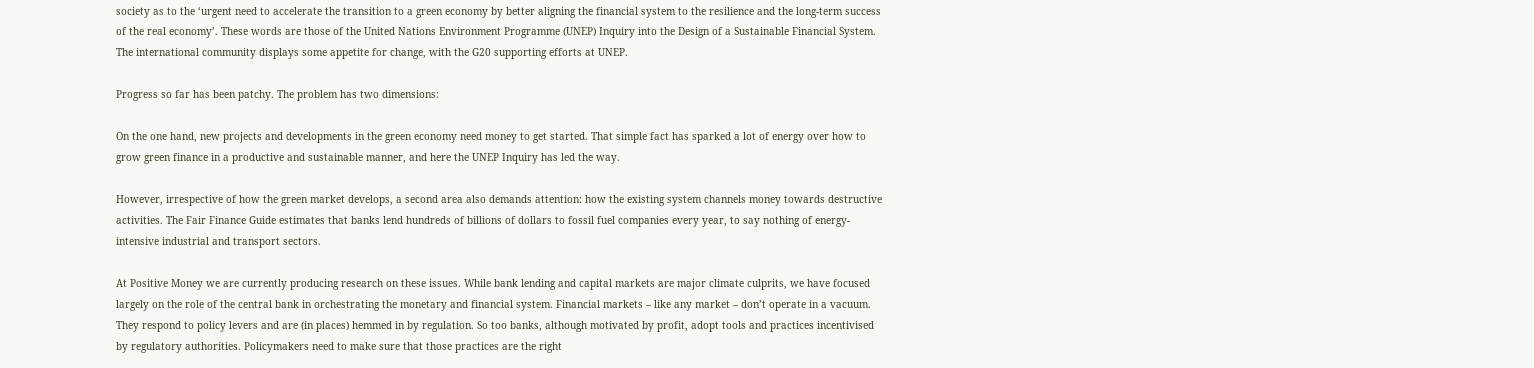society as to the ‘urgent need to accelerate the transition to a green economy by better aligning the financial system to the resilience and the long-term success of the real economy’. These words are those of the United Nations Environment Programme (UNEP) Inquiry into the Design of a Sustainable Financial System. The international community displays some appetite for change, with the G20 supporting efforts at UNEP.

Progress so far has been patchy. The problem has two dimensions:

On the one hand, new projects and developments in the green economy need money to get started. That simple fact has sparked a lot of energy over how to grow green finance in a productive and sustainable manner, and here the UNEP Inquiry has led the way.

However, irrespective of how the green market develops, a second area also demands attention: how the existing system channels money towards destructive activities. The Fair Finance Guide estimates that banks lend hundreds of billions of dollars to fossil fuel companies every year, to say nothing of energy-intensive industrial and transport sectors.

At Positive Money we are currently producing research on these issues. While bank lending and capital markets are major climate culprits, we have focused largely on the role of the central bank in orchestrating the monetary and financial system. Financial markets – like any market – don’t operate in a vacuum. They respond to policy levers and are (in places) hemmed in by regulation. So too banks, although motivated by profit, adopt tools and practices incentivised by regulatory authorities. Policymakers need to make sure that those practices are the right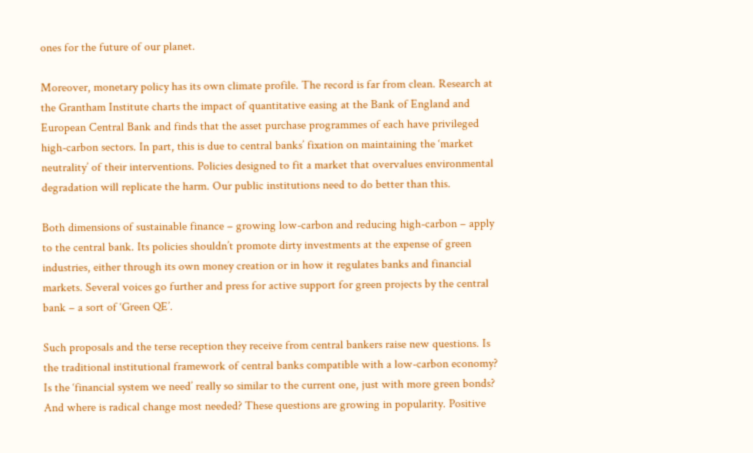ones for the future of our planet.

Moreover, monetary policy has its own climate profile. The record is far from clean. Research at the Grantham Institute charts the impact of quantitative easing at the Bank of England and European Central Bank and finds that the asset purchase programmes of each have privileged high-carbon sectors. In part, this is due to central banks’ fixation on maintaining the ‘market neutrality’ of their interventions. Policies designed to fit a market that overvalues environmental degradation will replicate the harm. Our public institutions need to do better than this.

Both dimensions of sustainable finance – growing low-carbon and reducing high-carbon – apply to the central bank. Its policies shouldn’t promote dirty investments at the expense of green industries, either through its own money creation or in how it regulates banks and financial markets. Several voices go further and press for active support for green projects by the central bank – a sort of ‘Green QE’.

Such proposals and the terse reception they receive from central bankers raise new questions. Is the traditional institutional framework of central banks compatible with a low-carbon economy? Is the ‘financial system we need’ really so similar to the current one, just with more green bonds? And where is radical change most needed? These questions are growing in popularity. Positive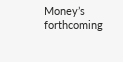Money’s forthcoming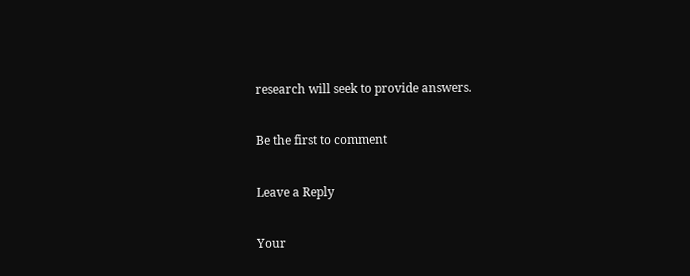research will seek to provide answers.

Be the first to comment

Leave a Reply

Your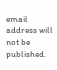email address will not be published.